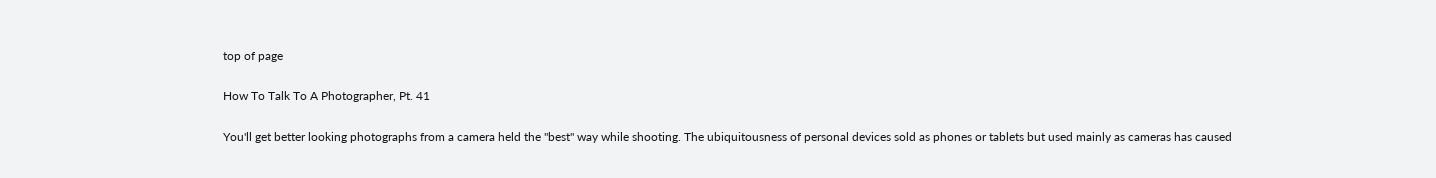top of page

How To Talk To A Photographer, Pt. 41

You'll get better looking photographs from a camera held the "best" way while shooting. The ubiquitousness of personal devices sold as phones or tablets but used mainly as cameras has caused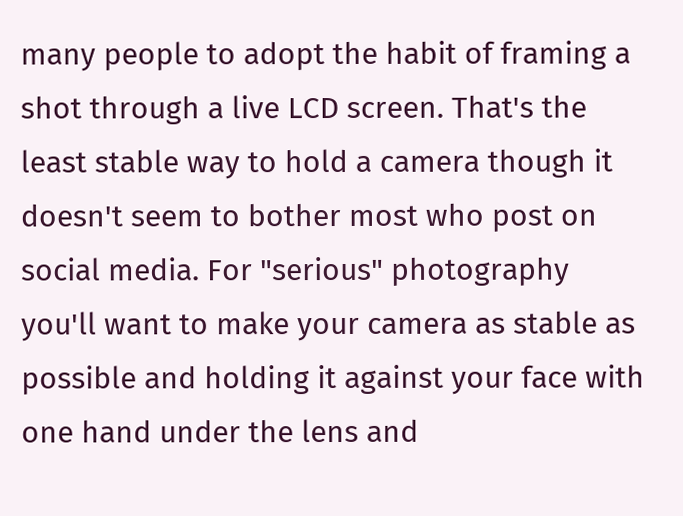many people to adopt the habit of framing a shot through a live LCD screen. That's the least stable way to hold a camera though it doesn't seem to bother most who post on social media. For "serious" photography you'll want to make your camera as stable as possible and holding it against your face with one hand under the lens and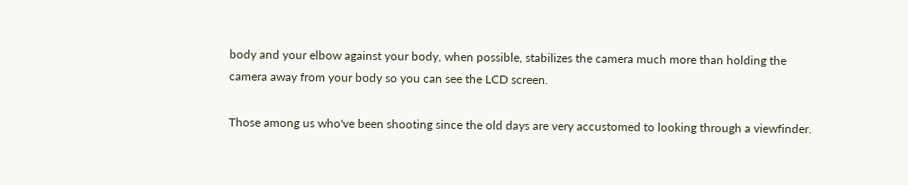body and your elbow against your body, when possible, stabilizes the camera much more than holding the camera away from your body so you can see the LCD screen.

Those among us who've been shooting since the old days are very accustomed to looking through a viewfinder.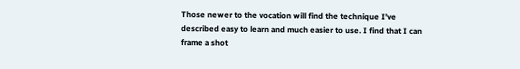Those newer to the vocation will find the technique I've described easy to learn and much easier to use. I find that I can frame a shot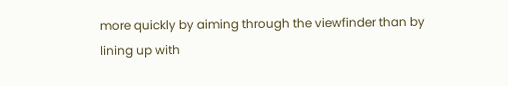more quickly by aiming through the viewfinder than by lining up with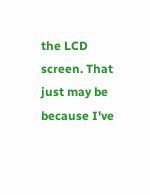the LCD screen. That just may be because I've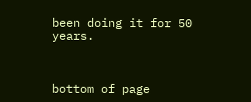been doing it for 50 years.



bottom of page